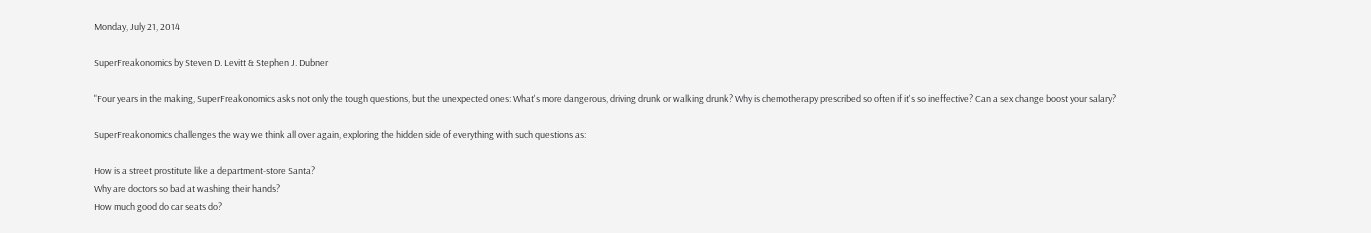Monday, July 21, 2014

SuperFreakonomics by Steven D. Levitt & Stephen J. Dubner

"Four years in the making, SuperFreakonomics asks not only the tough questions, but the unexpected ones: What's more dangerous, driving drunk or walking drunk? Why is chemotherapy prescribed so often if it's so ineffective? Can a sex change boost your salary?

SuperFreakonomics challenges the way we think all over again, exploring the hidden side of everything with such questions as:

How is a street prostitute like a department-store Santa?
Why are doctors so bad at washing their hands?
How much good do car seats do?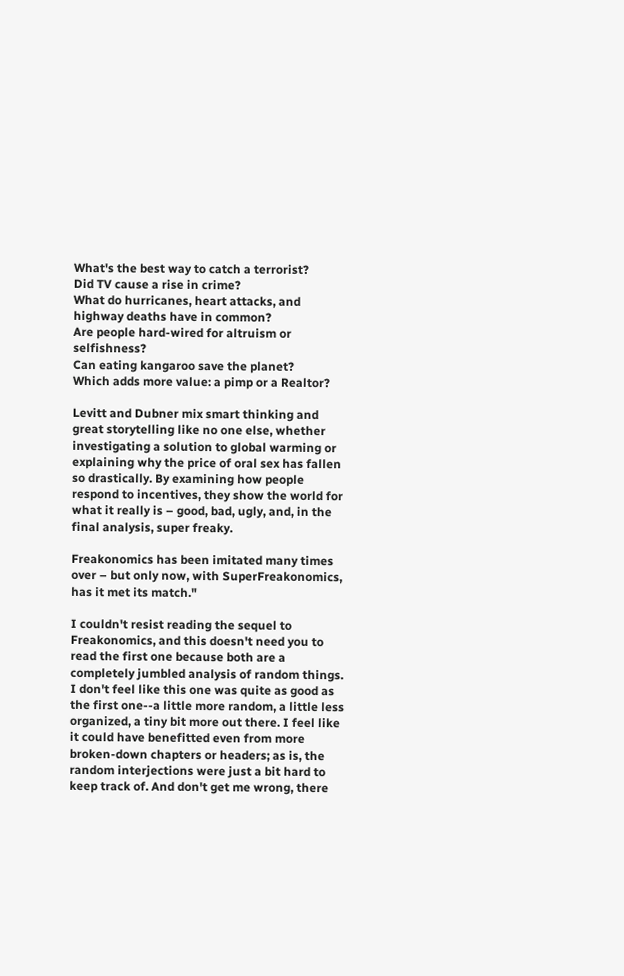What's the best way to catch a terrorist?
Did TV cause a rise in crime?
What do hurricanes, heart attacks, and highway deaths have in common?
Are people hard-wired for altruism or selfishness?
Can eating kangaroo save the planet?
Which adds more value: a pimp or a Realtor?

Levitt and Dubner mix smart thinking and great storytelling like no one else, whether investigating a solution to global warming or explaining why the price of oral sex has fallen so drastically. By examining how people respond to incentives, they show the world for what it really is – good, bad, ugly, and, in the final analysis, super freaky.

Freakonomics has been imitated many times over – but only now, with SuperFreakonomics, has it met its match."

I couldn't resist reading the sequel to Freakonomics, and this doesn't need you to read the first one because both are a completely jumbled analysis of random things. I don't feel like this one was quite as good as the first one--a little more random, a little less organized, a tiny bit more out there. I feel like it could have benefitted even from more broken-down chapters or headers; as is, the random interjections were just a bit hard to keep track of. And don't get me wrong, there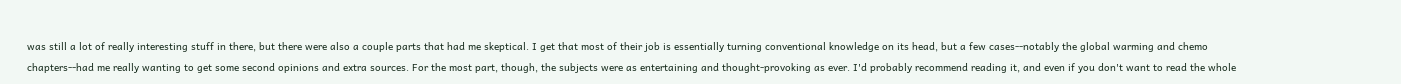was still a lot of really interesting stuff in there, but there were also a couple parts that had me skeptical. I get that most of their job is essentially turning conventional knowledge on its head, but a few cases--notably the global warming and chemo chapters--had me really wanting to get some second opinions and extra sources. For the most part, though, the subjects were as entertaining and thought-provoking as ever. I'd probably recommend reading it, and even if you don't want to read the whole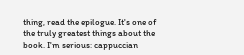thing, read the epilogue. It's one of the truly greatest things about the book. I'm serious: cappuccian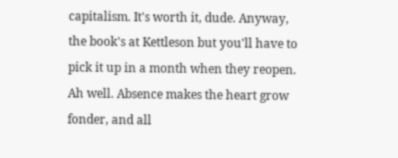capitalism. It's worth it, dude. Anyway, the book's at Kettleson but you'll have to pick it up in a month when they reopen. Ah well. Absence makes the heart grow fonder, and all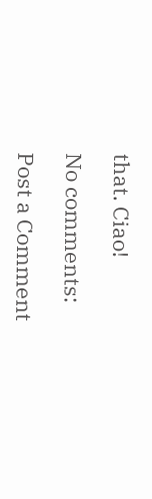that. Ciao!

No comments:

Post a Comment